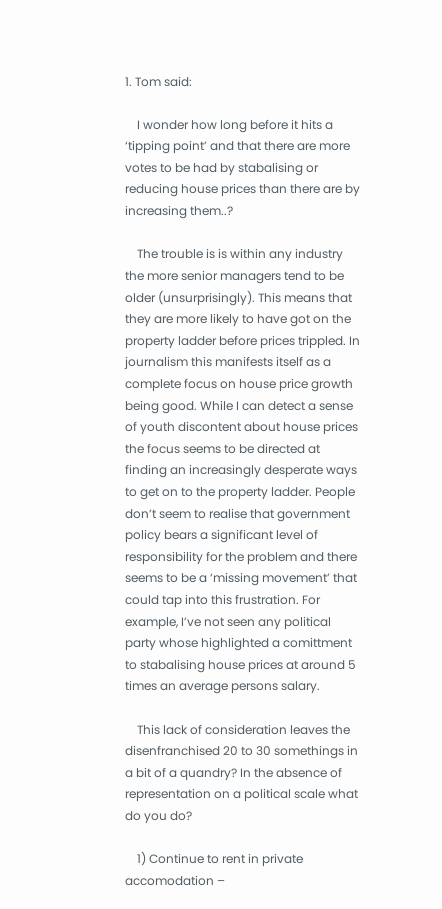1. Tom said:

    I wonder how long before it hits a ‘tipping point’ and that there are more votes to be had by stabalising or reducing house prices than there are by increasing them..?

    The trouble is is within any industry the more senior managers tend to be older (unsurprisingly). This means that they are more likely to have got on the property ladder before prices trippled. In journalism this manifests itself as a complete focus on house price growth being good. While I can detect a sense of youth discontent about house prices the focus seems to be directed at finding an increasingly desperate ways to get on to the property ladder. People don’t seem to realise that government policy bears a significant level of responsibility for the problem and there seems to be a ‘missing movement’ that could tap into this frustration. For example, I’ve not seen any political party whose highlighted a comittment to stabalising house prices at around 5 times an average persons salary.

    This lack of consideration leaves the disenfranchised 20 to 30 somethings in a bit of a quandry? In the absence of representation on a political scale what do you do?

    1) Continue to rent in private accomodation –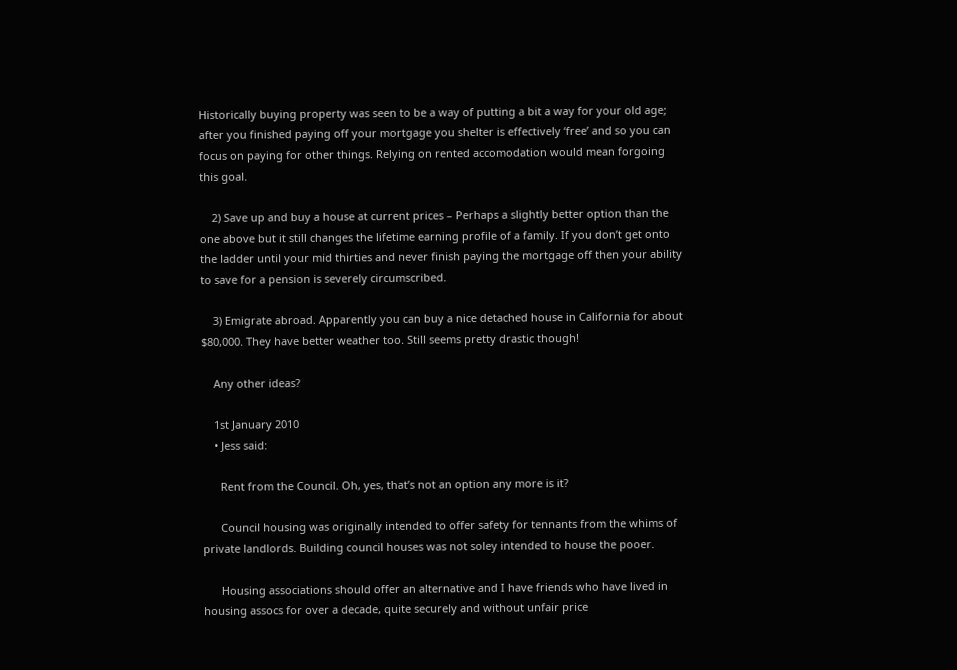Historically buying property was seen to be a way of putting a bit a way for your old age; after you finished paying off your mortgage you shelter is effectively ‘free’ and so you can focus on paying for other things. Relying on rented accomodation would mean forgoing this goal.

    2) Save up and buy a house at current prices – Perhaps a slightly better option than the one above but it still changes the lifetime earning profile of a family. If you don’t get onto the ladder until your mid thirties and never finish paying the mortgage off then your ability to save for a pension is severely circumscribed.

    3) Emigrate abroad. Apparently you can buy a nice detached house in California for about $80,000. They have better weather too. Still seems pretty drastic though!

    Any other ideas?

    1st January 2010
    • Jess said:

      Rent from the Council. Oh, yes, that’s not an option any more is it?

      Council housing was originally intended to offer safety for tennants from the whims of private landlords. Building council houses was not soley intended to house the pooer.

      Housing associations should offer an alternative and I have friends who have lived in housing assocs for over a decade, quite securely and without unfair price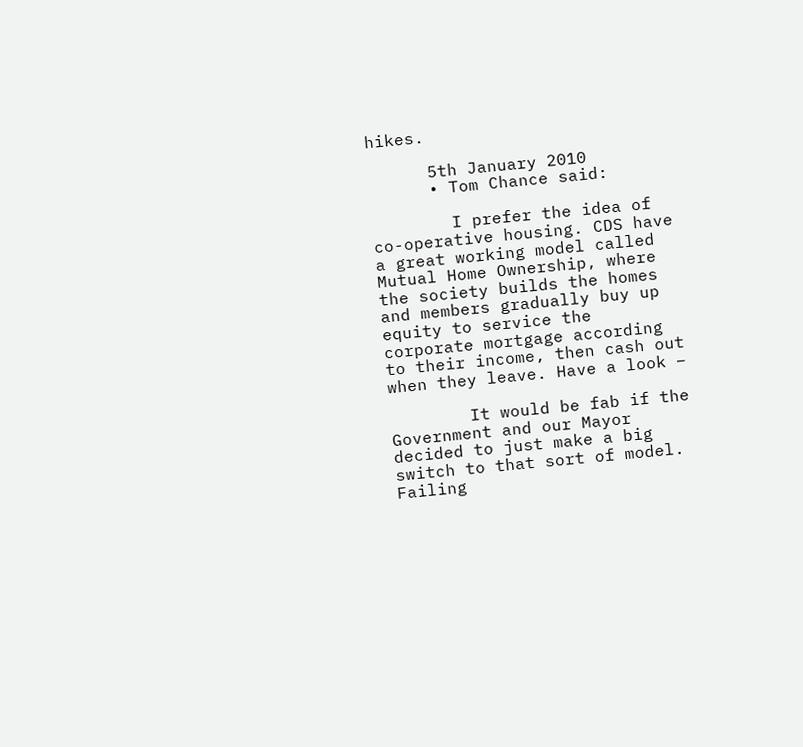hikes.

      5th January 2010
      • Tom Chance said:

        I prefer the idea of co-operative housing. CDS have a great working model called Mutual Home Ownership, where the society builds the homes and members gradually buy up equity to service the corporate mortgage according to their income, then cash out when they leave. Have a look –

        It would be fab if the Government and our Mayor decided to just make a big switch to that sort of model. Failing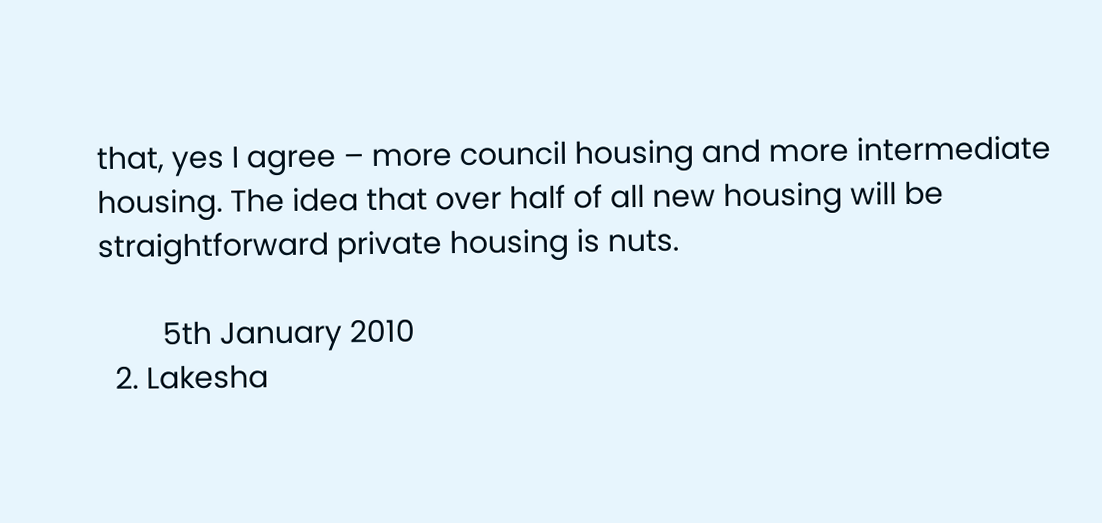that, yes I agree – more council housing and more intermediate housing. The idea that over half of all new housing will be straightforward private housing is nuts.

        5th January 2010
  2. Lakesha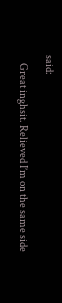said:

    Great inghsit. Relieved I’m on the same side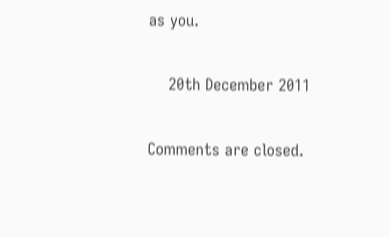as you.

    20th December 2011

Comments are closed.